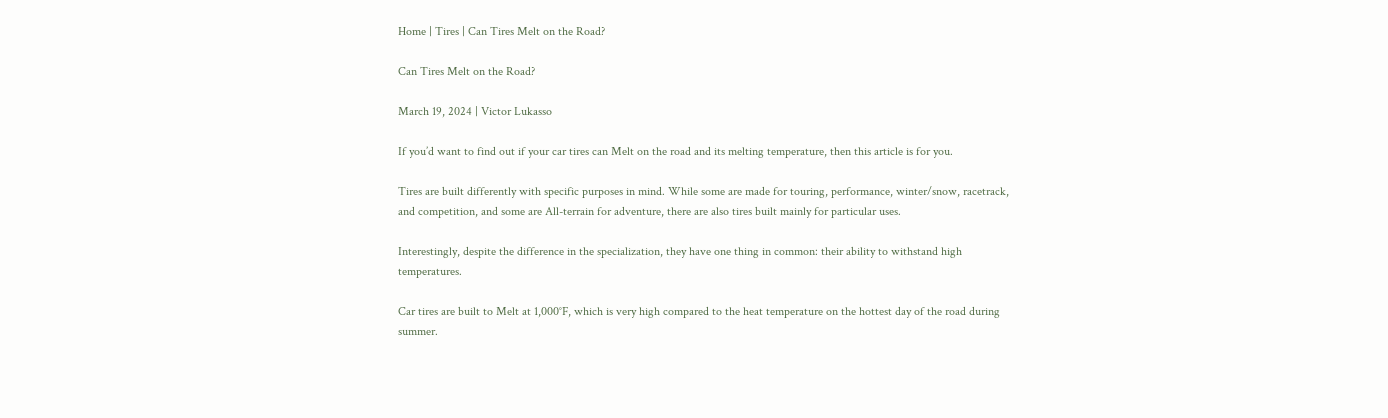Home | Tires | Can Tires Melt on the Road?

Can Tires Melt on the Road?

March 19, 2024 | Victor Lukasso

If you’d want to find out if your car tires can Melt on the road and its melting temperature, then this article is for you.

Tires are built differently with specific purposes in mind. While some are made for touring, performance, winter/snow, racetrack, and competition, and some are All-terrain for adventure, there are also tires built mainly for particular uses.

Interestingly, despite the difference in the specialization, they have one thing in common: their ability to withstand high temperatures.

Car tires are built to Melt at 1,000°F, which is very high compared to the heat temperature on the hottest day of the road during summer.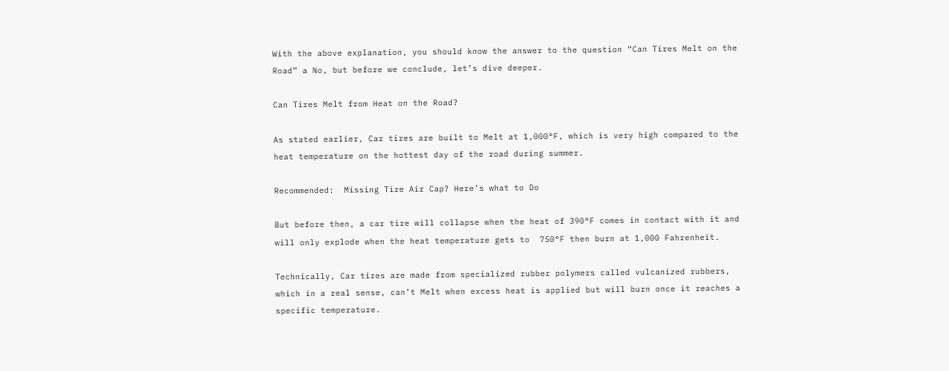With the above explanation, you should know the answer to the question “Can Tires Melt on the Road” a No, but before we conclude, let’s dive deeper.

Can Tires Melt from Heat on the Road?

As stated earlier, Car tires are built to Melt at 1,000°F, which is very high compared to the heat temperature on the hottest day of the road during summer.

Recommended:  Missing Tire Air Cap? Here’s what to Do

But before then, a car tire will collapse when the heat of 390°F comes in contact with it and will only explode when the heat temperature gets to  750°F then burn at 1,000 Fahrenheit.

Technically, Car tires are made from specialized rubber polymers called vulcanized rubbers, which in a real sense, can’t Melt when excess heat is applied but will burn once it reaches a specific temperature.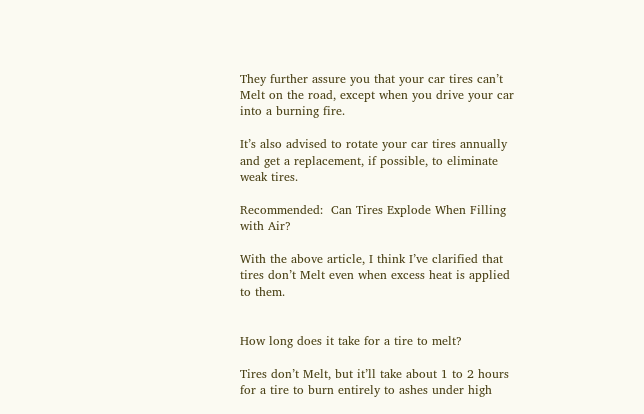They further assure you that your car tires can’t Melt on the road, except when you drive your car into a burning fire.

It’s also advised to rotate your car tires annually and get a replacement, if possible, to eliminate weak tires.

Recommended:  Can Tires Explode When Filling with Air?

With the above article, I think I’ve clarified that tires don’t Melt even when excess heat is applied to them.


How long does it take for a tire to melt?

Tires don’t Melt, but it’ll take about 1 to 2 hours for a tire to burn entirely to ashes under high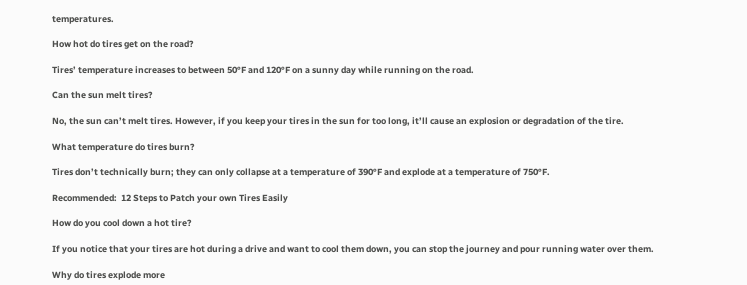temperatures.

How hot do tires get on the road?

Tires’ temperature increases to between 50°F and 120°F on a sunny day while running on the road.

Can the sun melt tires?

No, the sun can’t melt tires. However, if you keep your tires in the sun for too long, it’ll cause an explosion or degradation of the tire.

What temperature do tires burn?

Tires don’t technically burn; they can only collapse at a temperature of 390°F and explode at a temperature of 750°F.

Recommended:  12 Steps to Patch your own Tires Easily

How do you cool down a hot tire?

If you notice that your tires are hot during a drive and want to cool them down, you can stop the journey and pour running water over them.

Why do tires explode more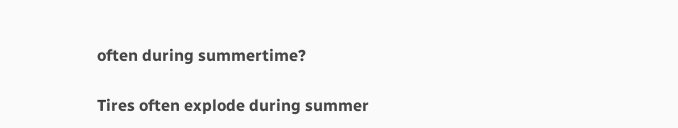often during summertime?

Tires often explode during summer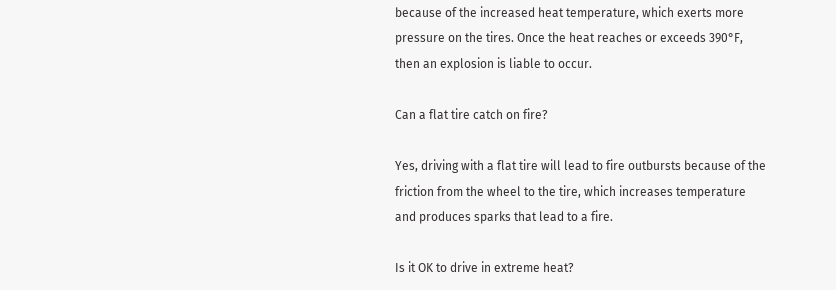because of the increased heat temperature, which exerts more pressure on the tires. Once the heat reaches or exceeds 390°F, then an explosion is liable to occur.

Can a flat tire catch on fire?

Yes, driving with a flat tire will lead to fire outbursts because of the friction from the wheel to the tire, which increases temperature and produces sparks that lead to a fire.

Is it OK to drive in extreme heat?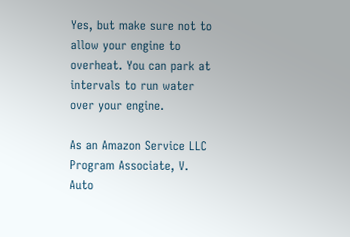Yes, but make sure not to allow your engine to overheat. You can park at intervals to run water over your engine.

As an Amazon Service LLC Program Associate, V. Auto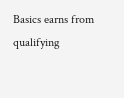Basics earns from qualifying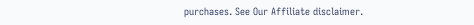purchases. See Our Affiliate disclaimer.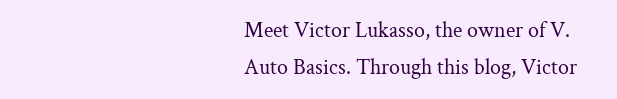Meet Victor Lukasso, the owner of V. Auto Basics. Through this blog, Victor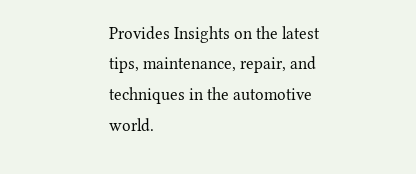Provides Insights on the latest tips, maintenance, repair, and techniques in the automotive world.